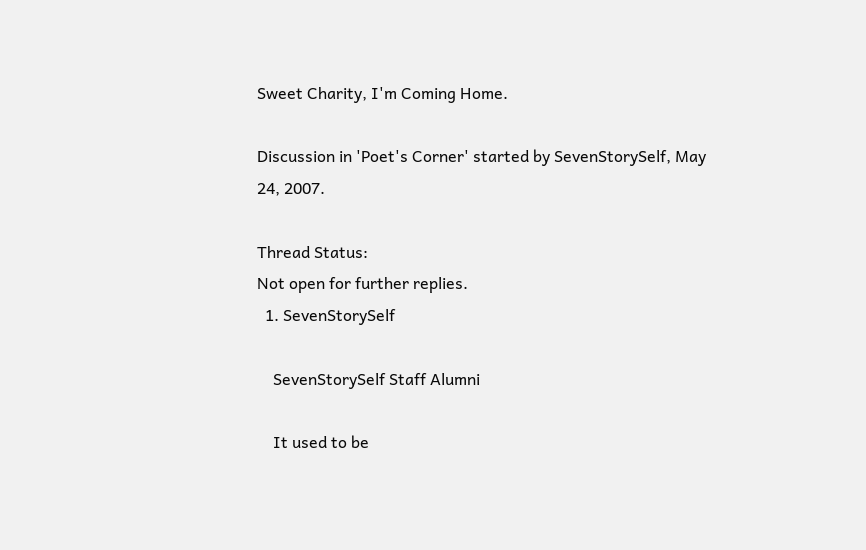Sweet Charity, I'm Coming Home.

Discussion in 'Poet's Corner' started by SevenStorySelf, May 24, 2007.

Thread Status:
Not open for further replies.
  1. SevenStorySelf

    SevenStorySelf Staff Alumni

    It used to be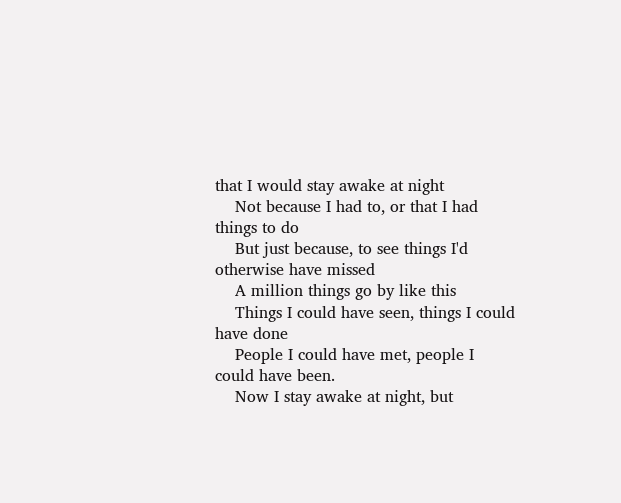that I would stay awake at night
    Not because I had to, or that I had things to do
    But just because, to see things I'd otherwise have missed
    A million things go by like this
    Things I could have seen, things I could have done
    People I could have met, people I could have been.
    Now I stay awake at night, but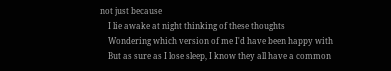not just because
    I lie awake at night thinking of these thoughts
    Wondering which version of me I'd have been happy with
    But as sure as I lose sleep, I know they all have a common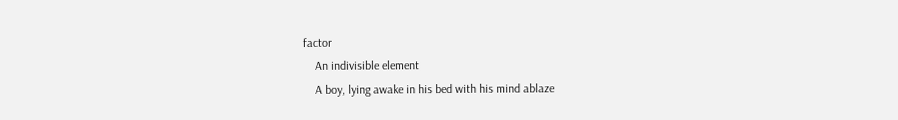factor
    An indivisible element
    A boy, lying awake in his bed with his mind ablaze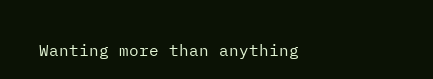Wanting more than anything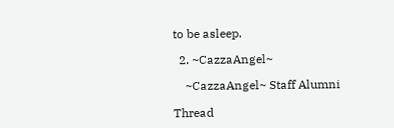to be asleep.

  2. ~CazzaAngel~

    ~CazzaAngel~ Staff Alumni

Thread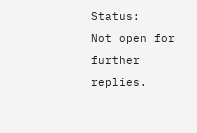Status:
Not open for further replies.